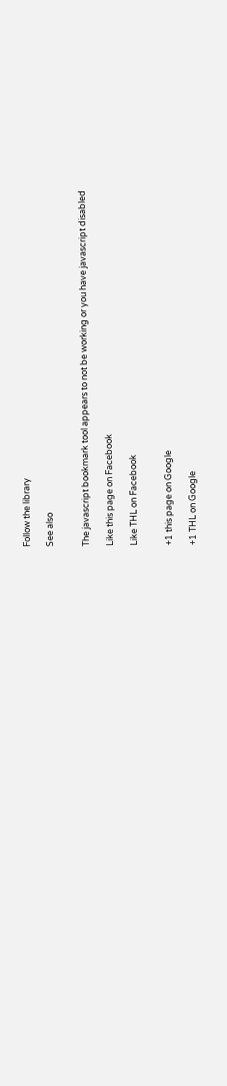Follow the library

See also


The javascript bookmark tool appears to not be working or you have javascript disabled

Like this page on Facebook

Like THL on Facebook


+1 this page on Google

+1 THL on Google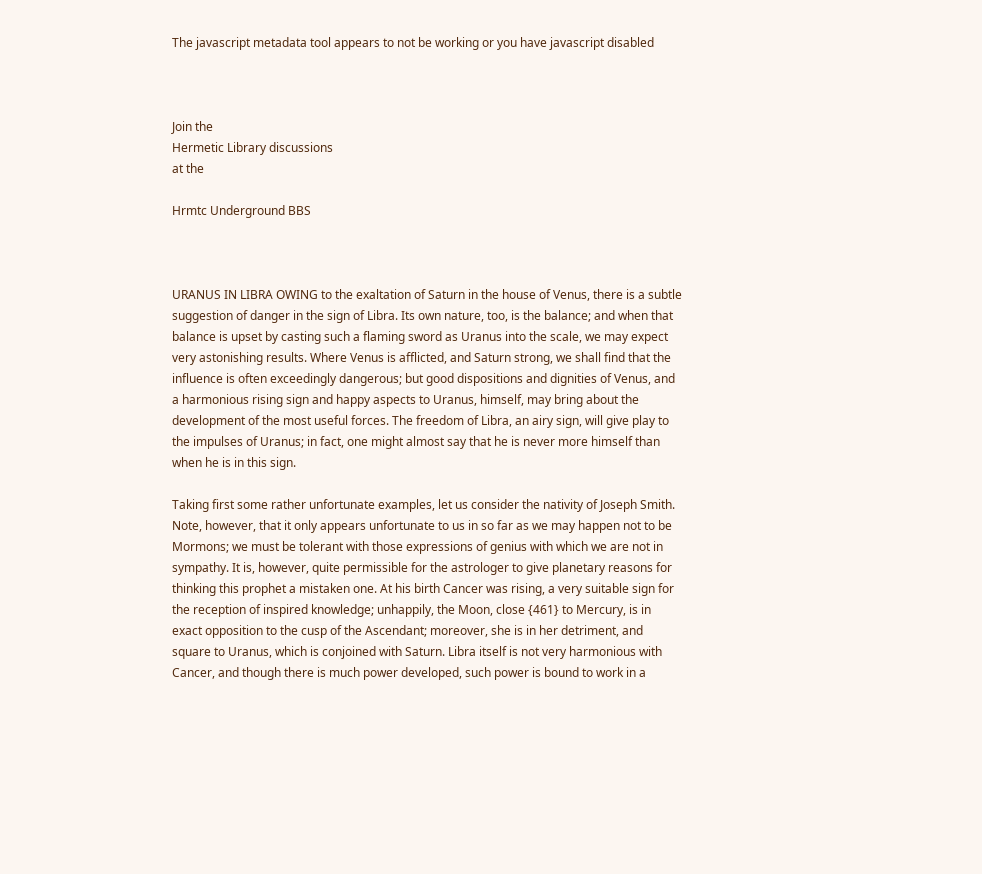The javascript metadata tool appears to not be working or you have javascript disabled



Join the
Hermetic Library discussions
at the

Hrmtc Underground BBS



URANUS IN LIBRA OWING to the exaltation of Saturn in the house of Venus, there is a subtle suggestion of danger in the sign of Libra. Its own nature, too, is the balance; and when that balance is upset by casting such a flaming sword as Uranus into the scale, we may expect very astonishing results. Where Venus is afflicted, and Saturn strong, we shall find that the influence is often exceedingly dangerous; but good dispositions and dignities of Venus, and a harmonious rising sign and happy aspects to Uranus, himself, may bring about the development of the most useful forces. The freedom of Libra, an airy sign, will give play to the impulses of Uranus; in fact, one might almost say that he is never more himself than when he is in this sign.

Taking first some rather unfortunate examples, let us consider the nativity of Joseph Smith. Note, however, that it only appears unfortunate to us in so far as we may happen not to be Mormons; we must be tolerant with those expressions of genius with which we are not in sympathy. It is, however, quite permissible for the astrologer to give planetary reasons for thinking this prophet a mistaken one. At his birth Cancer was rising, a very suitable sign for the reception of inspired knowledge; unhappily, the Moon, close {461} to Mercury, is in exact opposition to the cusp of the Ascendant; moreover, she is in her detriment, and square to Uranus, which is conjoined with Saturn. Libra itself is not very harmonious with Cancer, and though there is much power developed, such power is bound to work in a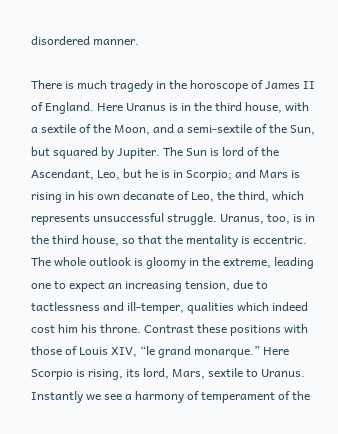disordered manner.

There is much tragedy in the horoscope of James II of England. Here Uranus is in the third house, with a sextile of the Moon, and a semi-sextile of the Sun, but squared by Jupiter. The Sun is lord of the Ascendant, Leo, but he is in Scorpio; and Mars is rising in his own decanate of Leo, the third, which represents unsuccessful struggle. Uranus, too, is in the third house, so that the mentality is eccentric. The whole outlook is gloomy in the extreme, leading one to expect an increasing tension, due to tactlessness and ill-temper, qualities which indeed cost him his throne. Contrast these positions with those of Louis XIV, “le grand monarque.” Here Scorpio is rising, its lord, Mars, sextile to Uranus. Instantly we see a harmony of temperament of the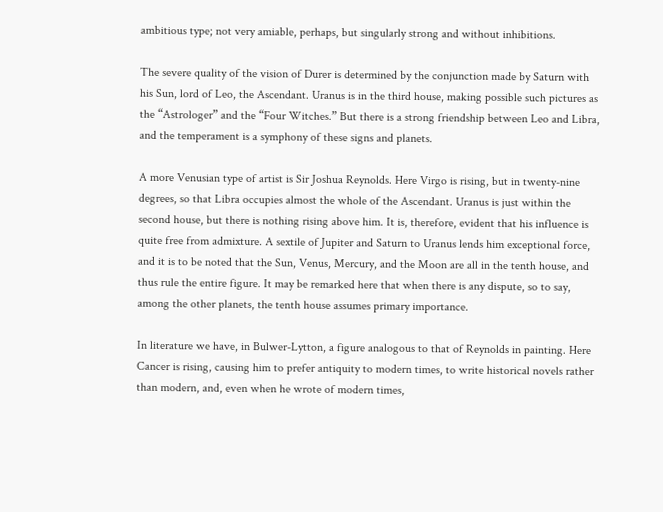ambitious type; not very amiable, perhaps, but singularly strong and without inhibitions.

The severe quality of the vision of Durer is determined by the conjunction made by Saturn with his Sun, lord of Leo, the Ascendant. Uranus is in the third house, making possible such pictures as the “Astrologer” and the “Four Witches.” But there is a strong friendship between Leo and Libra, and the temperament is a symphony of these signs and planets.

A more Venusian type of artist is Sir Joshua Reynolds. Here Virgo is rising, but in twenty-nine degrees, so that Libra occupies almost the whole of the Ascendant. Uranus is just within the second house, but there is nothing rising above him. It is, therefore, evident that his influence is quite free from admixture. A sextile of Jupiter and Saturn to Uranus lends him exceptional force, and it is to be noted that the Sun, Venus, Mercury, and the Moon are all in the tenth house, and thus rule the entire figure. It may be remarked here that when there is any dispute, so to say, among the other planets, the tenth house assumes primary importance.

In literature we have, in Bulwer-Lytton, a figure analogous to that of Reynolds in painting. Here Cancer is rising, causing him to prefer antiquity to modern times, to write historical novels rather than modern, and, even when he wrote of modern times,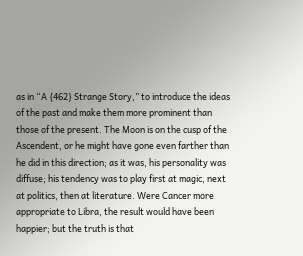as in “A {462} Strange Story,” to introduce the ideas of the past and make them more prominent than those of the present. The Moon is on the cusp of the Ascendent, or he might have gone even farther than he did in this direction; as it was, his personality was diffuse; his tendency was to play first at magic, next at politics, then at literature. Were Cancer more appropriate to Libra, the result would have been happier; but the truth is that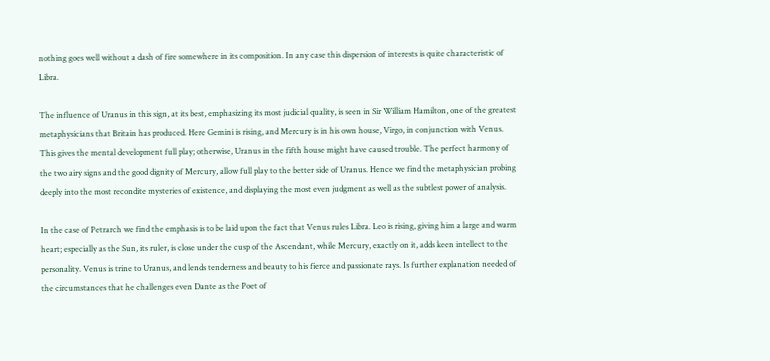nothing goes well without a dash of fire somewhere in its composition. In any case this dispersion of interests is quite characteristic of Libra.

The influence of Uranus in this sign, at its best, emphasizing its most judicial quality, is seen in Sir William Hamilton, one of the greatest metaphysicians that Britain has produced. Here Gemini is rising, and Mercury is in his own house, Virgo, in conjunction with Venus. This gives the mental development full play; otherwise, Uranus in the fifth house might have caused trouble. The perfect harmony of the two airy signs and the good dignity of Mercury, allow full play to the better side of Uranus. Hence we find the metaphysician probing deeply into the most recondite mysteries of existence, and displaying the most even judgment as well as the subtlest power of analysis.

In the case of Petrarch we find the emphasis is to be laid upon the fact that Venus rules Libra. Leo is rising, giving him a large and warm heart; especially as the Sun, its ruler, is close under the cusp of the Ascendant, while Mercury, exactly on it, adds keen intellect to the personality. Venus is trine to Uranus, and lends tenderness and beauty to his fierce and passionate rays. Is further explanation needed of the circumstances that he challenges even Dante as the Poet of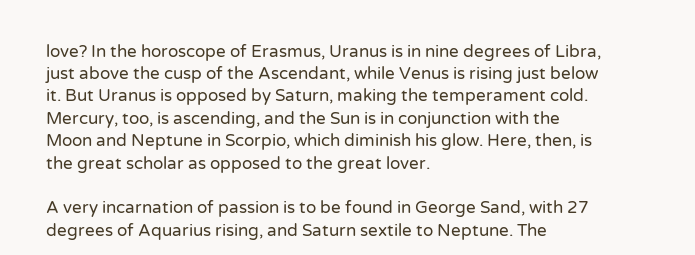love? In the horoscope of Erasmus, Uranus is in nine degrees of Libra, just above the cusp of the Ascendant, while Venus is rising just below it. But Uranus is opposed by Saturn, making the temperament cold. Mercury, too, is ascending, and the Sun is in conjunction with the Moon and Neptune in Scorpio, which diminish his glow. Here, then, is the great scholar as opposed to the great lover.

A very incarnation of passion is to be found in George Sand, with 27 degrees of Aquarius rising, and Saturn sextile to Neptune. The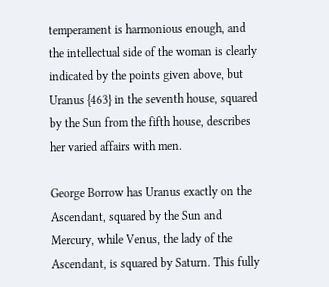temperament is harmonious enough, and the intellectual side of the woman is clearly indicated by the points given above, but Uranus {463} in the seventh house, squared by the Sun from the fifth house, describes her varied affairs with men.

George Borrow has Uranus exactly on the Ascendant, squared by the Sun and Mercury, while Venus, the lady of the Ascendant, is squared by Saturn. This fully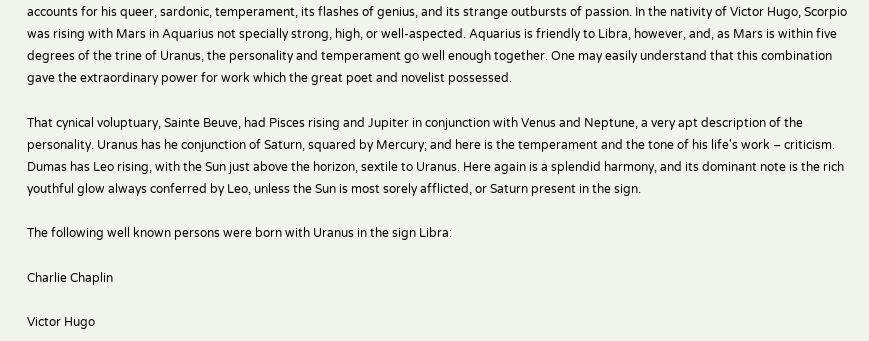accounts for his queer, sardonic, temperament, its flashes of genius, and its strange outbursts of passion. In the nativity of Victor Hugo, Scorpio was rising with Mars in Aquarius not specially strong, high, or well-aspected. Aquarius is friendly to Libra, however, and, as Mars is within five degrees of the trine of Uranus, the personality and temperament go well enough together. One may easily understand that this combination gave the extraordinary power for work which the great poet and novelist possessed.

That cynical voluptuary, Sainte Beuve, had Pisces rising and Jupiter in conjunction with Venus and Neptune, a very apt description of the personality. Uranus has he conjunction of Saturn, squared by Mercury; and here is the temperament and the tone of his life's work – criticism. Dumas has Leo rising, with the Sun just above the horizon, sextile to Uranus. Here again is a splendid harmony, and its dominant note is the rich youthful glow always conferred by Leo, unless the Sun is most sorely afflicted, or Saturn present in the sign.

The following well known persons were born with Uranus in the sign Libra:

Charlie Chaplin

Victor Hugo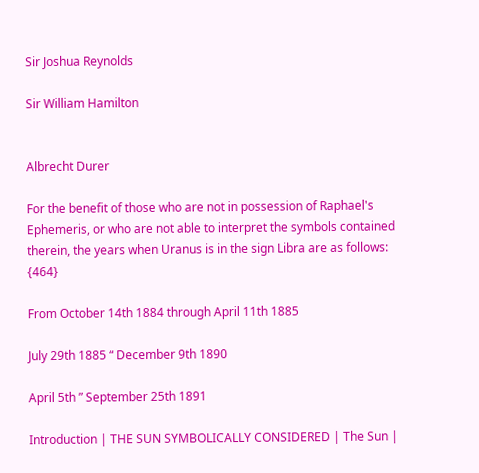Sir Joshua Reynolds

Sir William Hamilton


Albrecht Durer

For the benefit of those who are not in possession of Raphael's Ephemeris, or who are not able to interpret the symbols contained therein, the years when Uranus is in the sign Libra are as follows: {464}

From October 14th 1884 through April 11th 1885

July 29th 1885 “ December 9th 1890

April 5th ” September 25th 1891

Introduction | THE SUN SYMBOLICALLY CONSIDERED | The Sun |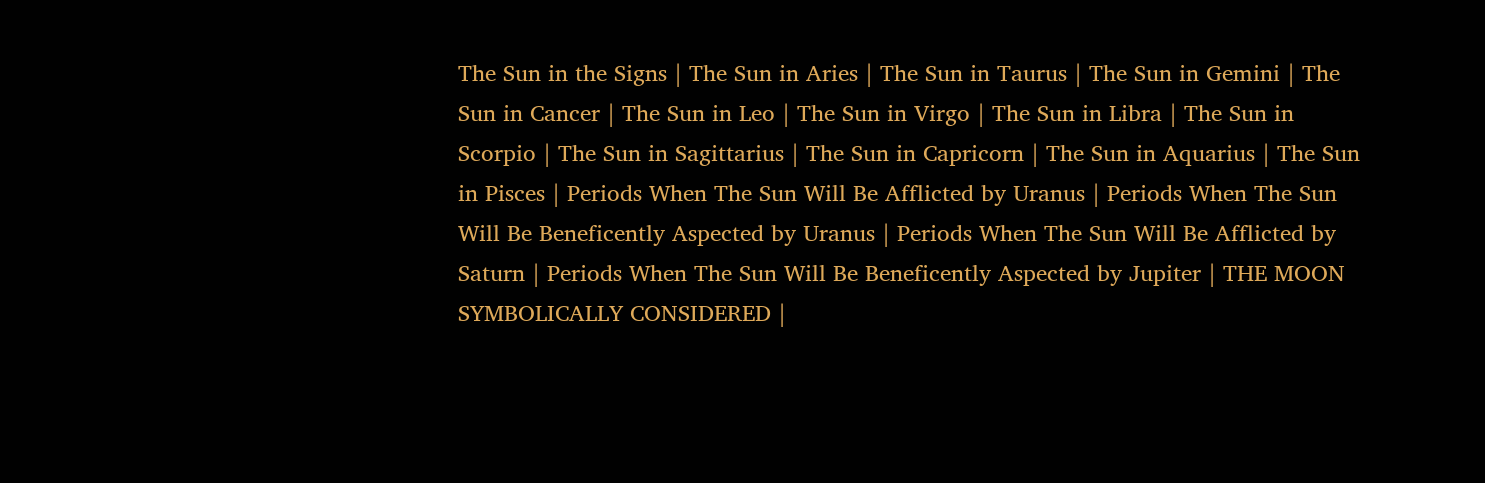The Sun in the Signs | The Sun in Aries | The Sun in Taurus | The Sun in Gemini | The Sun in Cancer | The Sun in Leo | The Sun in Virgo | The Sun in Libra | The Sun in Scorpio | The Sun in Sagittarius | The Sun in Capricorn | The Sun in Aquarius | The Sun in Pisces | Periods When The Sun Will Be Afflicted by Uranus | Periods When The Sun Will Be Beneficently Aspected by Uranus | Periods When The Sun Will Be Afflicted by Saturn | Periods When The Sun Will Be Beneficently Aspected by Jupiter | THE MOON SYMBOLICALLY CONSIDERED |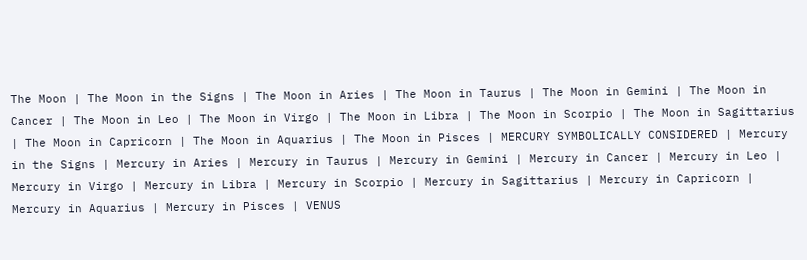The Moon | The Moon in the Signs | The Moon in Aries | The Moon in Taurus | The Moon in Gemini | The Moon in Cancer | The Moon in Leo | The Moon in Virgo | The Moon in Libra | The Moon in Scorpio | The Moon in Sagittarius | The Moon in Capricorn | The Moon in Aquarius | The Moon in Pisces | MERCURY SYMBOLICALLY CONSIDERED | Mercury in the Signs | Mercury in Aries | Mercury in Taurus | Mercury in Gemini | Mercury in Cancer | Mercury in Leo | Mercury in Virgo | Mercury in Libra | Mercury in Scorpio | Mercury in Sagittarius | Mercury in Capricorn | Mercury in Aquarius | Mercury in Pisces | VENUS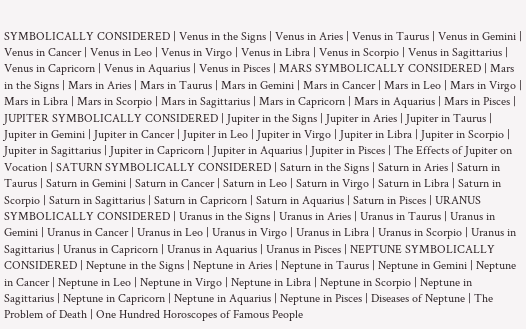SYMBOLICALLY CONSIDERED | Venus in the Signs | Venus in Aries | Venus in Taurus | Venus in Gemini | Venus in Cancer | Venus in Leo | Venus in Virgo | Venus in Libra | Venus in Scorpio | Venus in Sagittarius | Venus in Capricorn | Venus in Aquarius | Venus in Pisces | MARS SYMBOLICALLY CONSIDERED | Mars in the Signs | Mars in Aries | Mars in Taurus | Mars in Gemini | Mars in Cancer | Mars in Leo | Mars in Virgo | Mars in Libra | Mars in Scorpio | Mars in Sagittarius | Mars in Capricorn | Mars in Aquarius | Mars in Pisces | JUPITER SYMBOLICALLY CONSIDERED | Jupiter in the Signs | Jupiter in Aries | Jupiter in Taurus | Jupiter in Gemini | Jupiter in Cancer | Jupiter in Leo | Jupiter in Virgo | Jupiter in Libra | Jupiter in Scorpio | Jupiter in Sagittarius | Jupiter in Capricorn | Jupiter in Aquarius | Jupiter in Pisces | The Effects of Jupiter on Vocation | SATURN SYMBOLICALLY CONSIDERED | Saturn in the Signs | Saturn in Aries | Saturn in Taurus | Saturn in Gemini | Saturn in Cancer | Saturn in Leo | Saturn in Virgo | Saturn in Libra | Saturn in Scorpio | Saturn in Sagittarius | Saturn in Capricorn | Saturn in Aquarius | Saturn in Pisces | URANUS SYMBOLICALLY CONSIDERED | Uranus in the Signs | Uranus in Aries | Uranus in Taurus | Uranus in Gemini | Uranus in Cancer | Uranus in Leo | Uranus in Virgo | Uranus in Libra | Uranus in Scorpio | Uranus in Sagittarius | Uranus in Capricorn | Uranus in Aquarius | Uranus in Pisces | NEPTUNE SYMBOLICALLY CONSIDERED | Neptune in the Signs | Neptune in Aries | Neptune in Taurus | Neptune in Gemini | Neptune in Cancer | Neptune in Leo | Neptune in Virgo | Neptune in Libra | Neptune in Scorpio | Neptune in Sagittarius | Neptune in Capricorn | Neptune in Aquarius | Neptune in Pisces | Diseases of Neptune | The Problem of Death | One Hundred Horoscopes of Famous People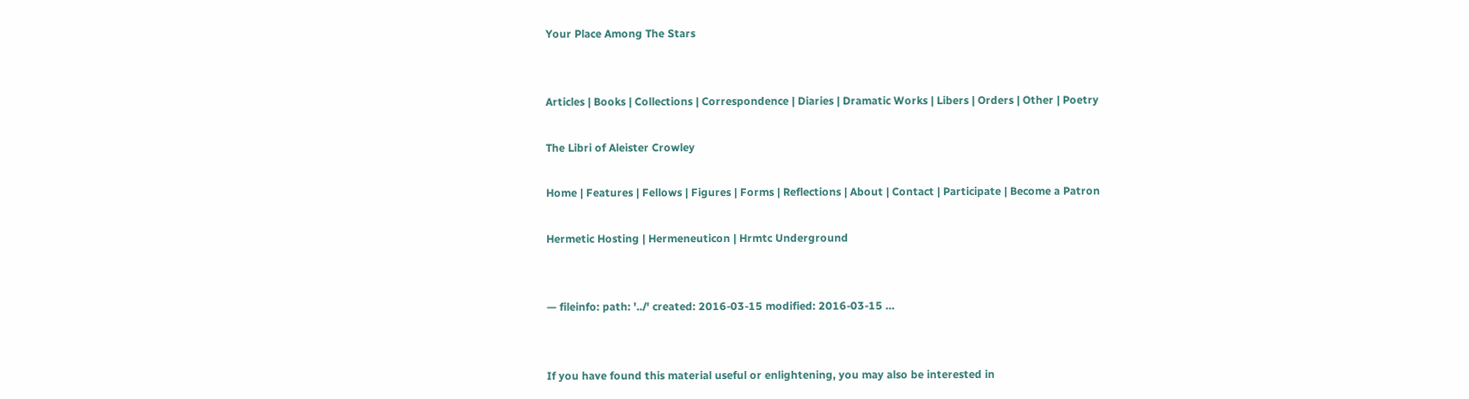Your Place Among The Stars


Articles | Books | Collections | Correspondence | Diaries | Dramatic Works | Libers | Orders | Other | Poetry

The Libri of Aleister Crowley

Home | Features | Fellows | Figures | Forms | Reflections | About | Contact | Participate | Become a Patron

Hermetic Hosting | Hermeneuticon | Hrmtc Underground


— fileinfo: path: '../' created: 2016-03-15 modified: 2016-03-15 …


If you have found this material useful or enlightening, you may also be interested in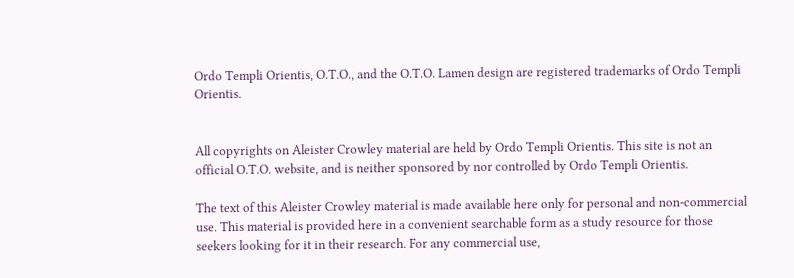Ordo Templi Orientis, O.T.O., and the O.T.O. Lamen design are registered trademarks of Ordo Templi Orientis.


All copyrights on Aleister Crowley material are held by Ordo Templi Orientis. This site is not an official O.T.O. website, and is neither sponsored by nor controlled by Ordo Templi Orientis.

The text of this Aleister Crowley material is made available here only for personal and non-commercial use. This material is provided here in a convenient searchable form as a study resource for those seekers looking for it in their research. For any commercial use,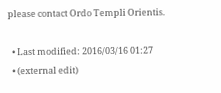please contact Ordo Templi Orientis.

  • Last modified: 2016/03/16 01:27
  • (external edit)